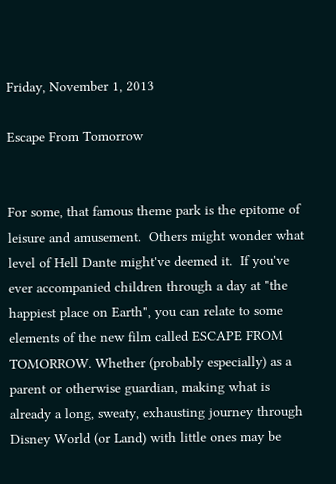Friday, November 1, 2013

Escape From Tomorrow


For some, that famous theme park is the epitome of leisure and amusement.  Others might wonder what level of Hell Dante might've deemed it.  If you've ever accompanied children through a day at "the happiest place on Earth", you can relate to some elements of the new film called ESCAPE FROM TOMORROW. Whether (probably especially) as a parent or otherwise guardian, making what is already a long, sweaty, exhausting journey through Disney World (or Land) with little ones may be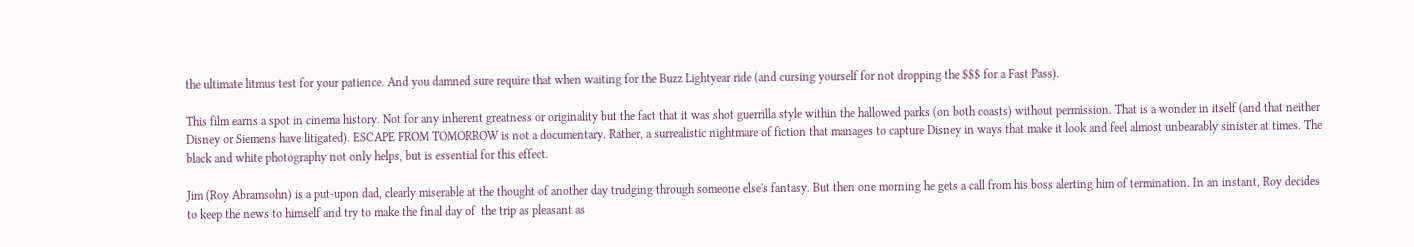the ultimate litmus test for your patience. And you damned sure require that when waiting for the Buzz Lightyear ride (and cursing yourself for not dropping the $$$ for a Fast Pass).

This film earns a spot in cinema history. Not for any inherent greatness or originality but the fact that it was shot guerrilla style within the hallowed parks (on both coasts) without permission. That is a wonder in itself (and that neither Disney or Siemens have litigated). ESCAPE FROM TOMORROW is not a documentary. Rather, a surrealistic nightmare of fiction that manages to capture Disney in ways that make it look and feel almost unbearably sinister at times. The black and white photography not only helps, but is essential for this effect.

Jim (Roy Abramsohn) is a put-upon dad, clearly miserable at the thought of another day trudging through someone else's fantasy. But then one morning he gets a call from his boss alerting him of termination. In an instant, Roy decides to keep the news to himself and try to make the final day of  the trip as pleasant as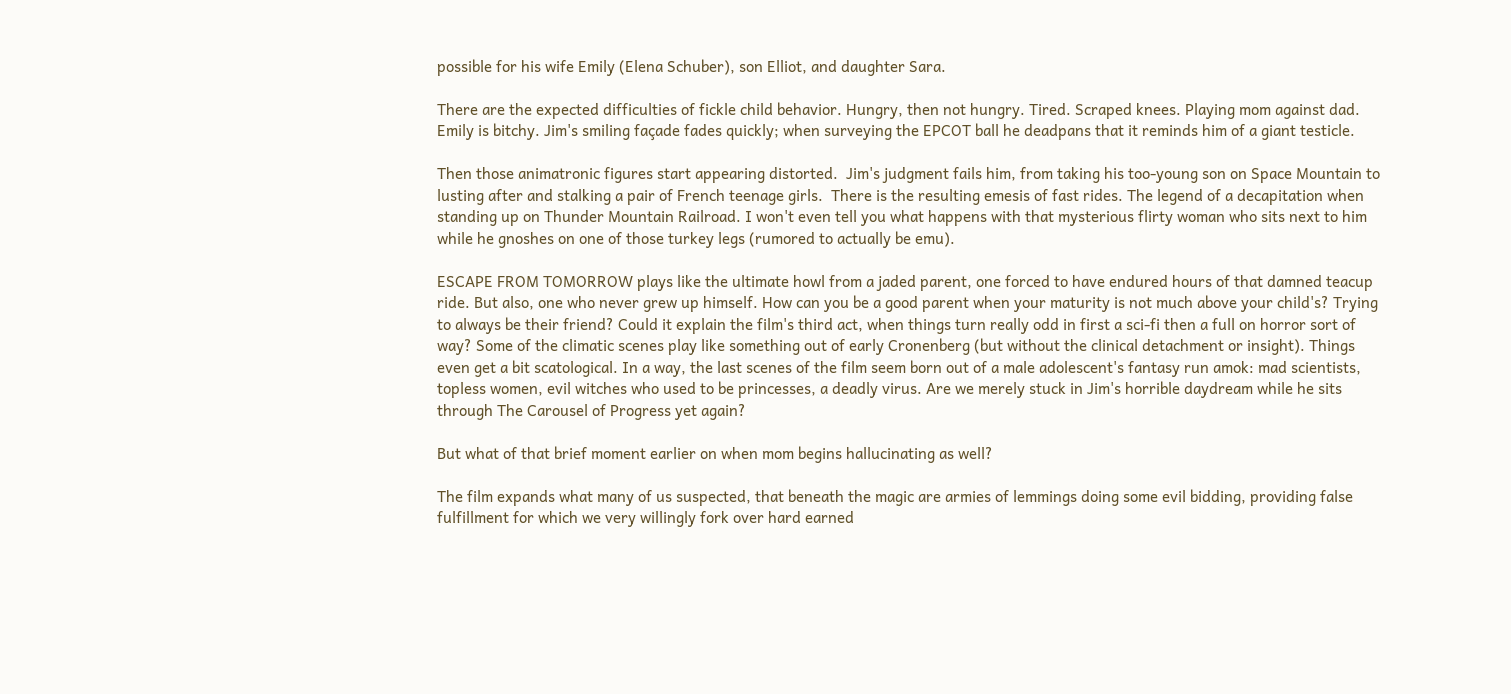possible for his wife Emily (Elena Schuber), son Elliot, and daughter Sara.

There are the expected difficulties of fickle child behavior. Hungry, then not hungry. Tired. Scraped knees. Playing mom against dad. Emily is bitchy. Jim's smiling façade fades quickly; when surveying the EPCOT ball he deadpans that it reminds him of a giant testicle.

Then those animatronic figures start appearing distorted.  Jim's judgment fails him, from taking his too-young son on Space Mountain to lusting after and stalking a pair of French teenage girls.  There is the resulting emesis of fast rides. The legend of a decapitation when standing up on Thunder Mountain Railroad. I won't even tell you what happens with that mysterious flirty woman who sits next to him while he gnoshes on one of those turkey legs (rumored to actually be emu).

ESCAPE FROM TOMORROW plays like the ultimate howl from a jaded parent, one forced to have endured hours of that damned teacup ride. But also, one who never grew up himself. How can you be a good parent when your maturity is not much above your child's? Trying to always be their friend? Could it explain the film's third act, when things turn really odd in first a sci-fi then a full on horror sort of way? Some of the climatic scenes play like something out of early Cronenberg (but without the clinical detachment or insight). Things even get a bit scatological. In a way, the last scenes of the film seem born out of a male adolescent's fantasy run amok: mad scientists, topless women, evil witches who used to be princesses, a deadly virus. Are we merely stuck in Jim's horrible daydream while he sits through The Carousel of Progress yet again?

But what of that brief moment earlier on when mom begins hallucinating as well?

The film expands what many of us suspected, that beneath the magic are armies of lemmings doing some evil bidding, providing false fulfillment for which we very willingly fork over hard earned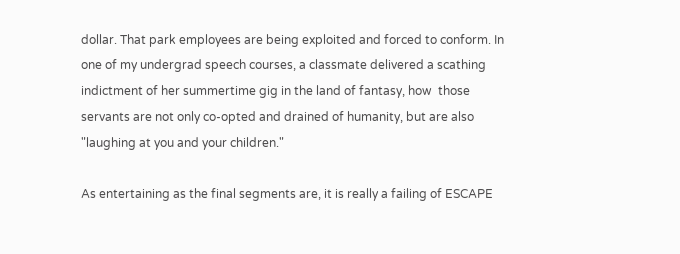dollar. That park employees are being exploited and forced to conform. In one of my undergrad speech courses, a classmate delivered a scathing indictment of her summertime gig in the land of fantasy, how  those servants are not only co-opted and drained of humanity, but are also "laughing at you and your children."

As entertaining as the final segments are, it is really a failing of ESCAPE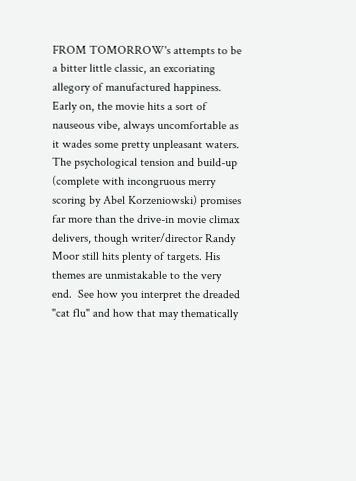FROM TOMORROW's attempts to be a bitter little classic, an excoriating allegory of manufactured happiness.  Early on, the movie hits a sort of nauseous vibe, always uncomfortable as it wades some pretty unpleasant waters.  The psychological tension and build-up (complete with incongruous merry scoring by Abel Korzeniowski) promises far more than the drive-in movie climax delivers, though writer/director Randy Moor still hits plenty of targets. His themes are unmistakable to the very end.  See how you interpret the dreaded "cat flu" and how that may thematically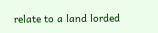relate to a land lorded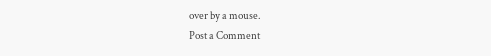over by a mouse.
Post a Comment